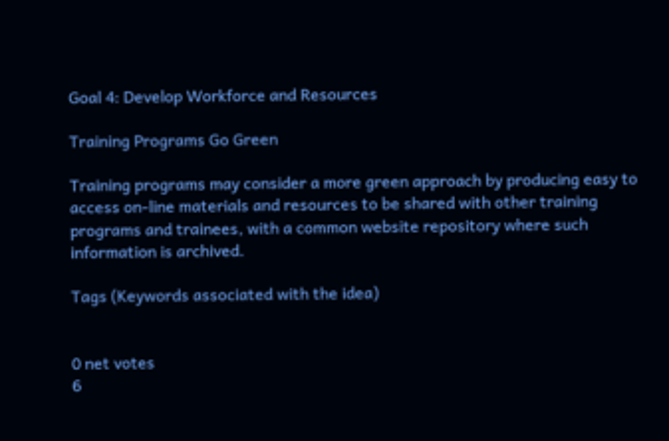Goal 4: Develop Workforce and Resources

Training Programs Go Green

Training programs may consider a more green approach by producing easy to access on-line materials and resources to be shared with other training programs and trainees, with a common website repository where such information is archived.

Tags (Keywords associated with the idea)


0 net votes
6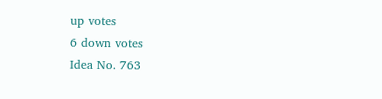up votes
6 down votes
Idea No. 763